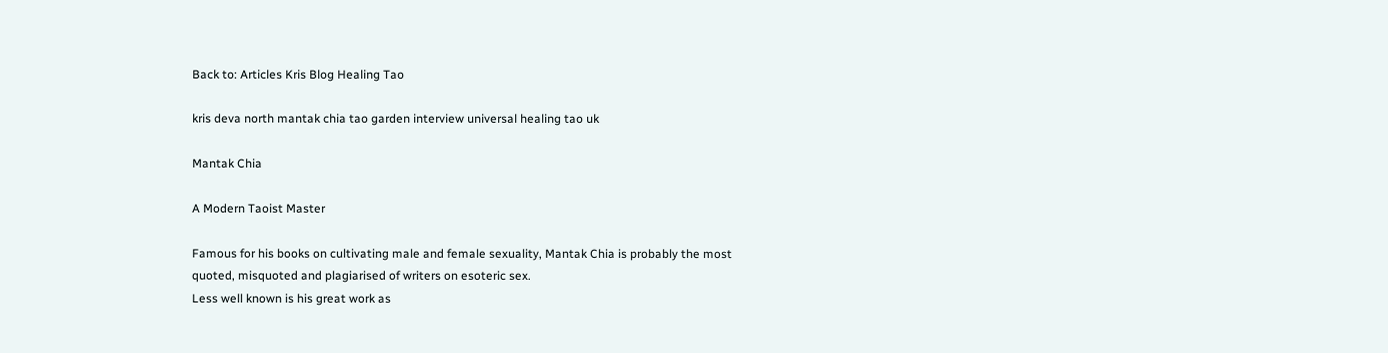Back to: Articles Kris Blog Healing Tao

kris deva north mantak chia tao garden interview universal healing tao uk

Mantak Chia

A Modern Taoist Master

Famous for his books on cultivating male and female sexuality, Mantak Chia is probably the most quoted, misquoted and plagiarised of writers on esoteric sex.
Less well known is his great work as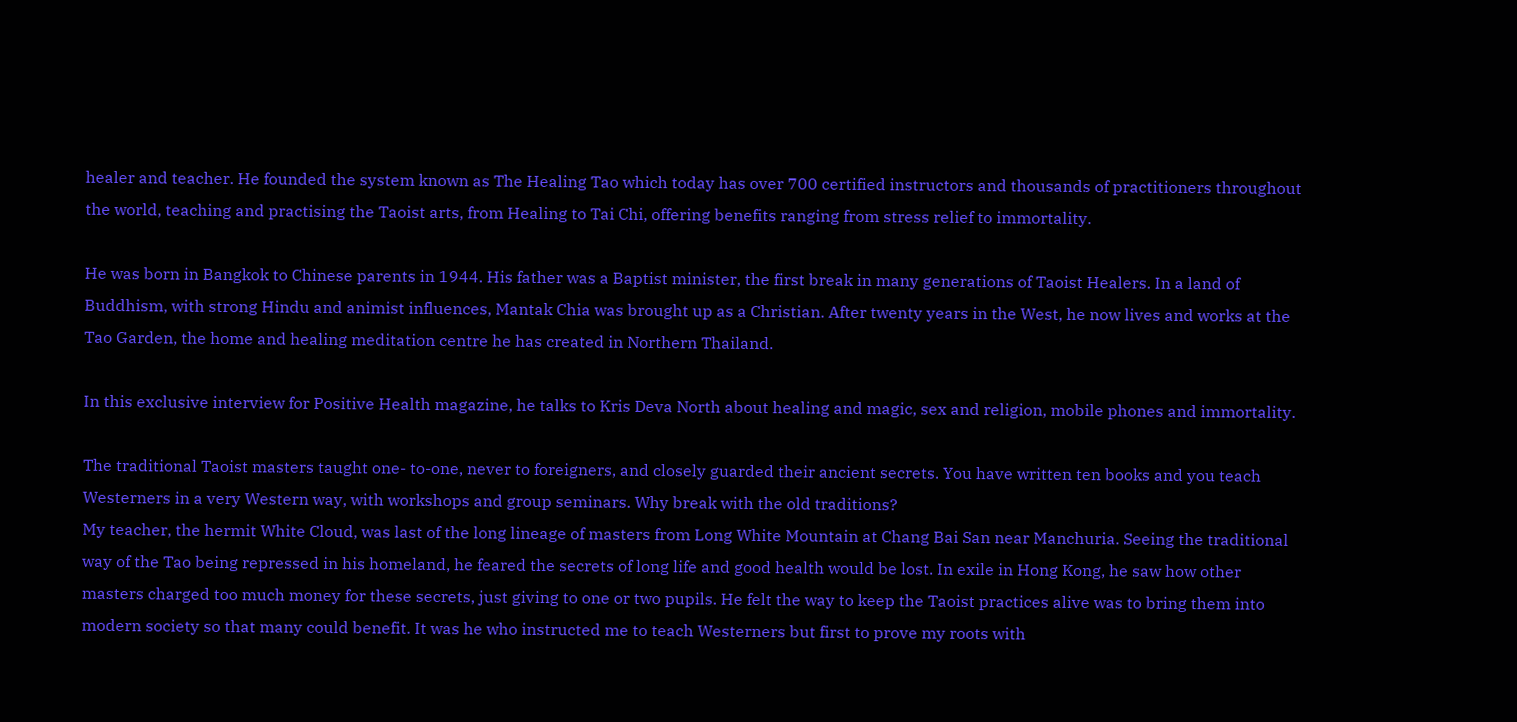healer and teacher. He founded the system known as The Healing Tao which today has over 700 certified instructors and thousands of practitioners throughout the world, teaching and practising the Taoist arts, from Healing to Tai Chi, offering benefits ranging from stress relief to immortality.

He was born in Bangkok to Chinese parents in 1944. His father was a Baptist minister, the first break in many generations of Taoist Healers. In a land of Buddhism, with strong Hindu and animist influences, Mantak Chia was brought up as a Christian. After twenty years in the West, he now lives and works at the Tao Garden, the home and healing meditation centre he has created in Northern Thailand.

In this exclusive interview for Positive Health magazine, he talks to Kris Deva North about healing and magic, sex and religion, mobile phones and immortality.

The traditional Taoist masters taught one- to-one, never to foreigners, and closely guarded their ancient secrets. You have written ten books and you teach Westerners in a very Western way, with workshops and group seminars. Why break with the old traditions?
My teacher, the hermit White Cloud, was last of the long lineage of masters from Long White Mountain at Chang Bai San near Manchuria. Seeing the traditional way of the Tao being repressed in his homeland, he feared the secrets of long life and good health would be lost. In exile in Hong Kong, he saw how other masters charged too much money for these secrets, just giving to one or two pupils. He felt the way to keep the Taoist practices alive was to bring them into modern society so that many could benefit. It was he who instructed me to teach Westerners but first to prove my roots with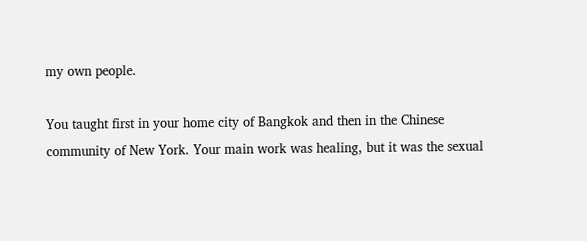my own people.

You taught first in your home city of Bangkok and then in the Chinese community of New York. Your main work was healing, but it was the sexual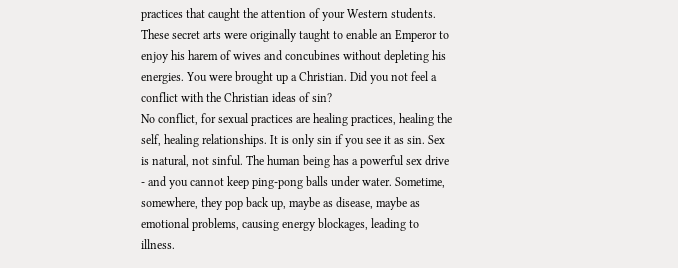practices that caught the attention of your Western students. These secret arts were originally taught to enable an Emperor to enjoy his harem of wives and concubines without depleting his energies. You were brought up a Christian. Did you not feel a conflict with the Christian ideas of sin?
No conflict, for sexual practices are healing practices, healing the self, healing relationships. It is only sin if you see it as sin. Sex is natural, not sinful. The human being has a powerful sex drive - and you cannot keep ping-pong balls under water. Sometime, somewhere, they pop back up, maybe as disease, maybe as emotional problems, causing energy blockages, leading to illness.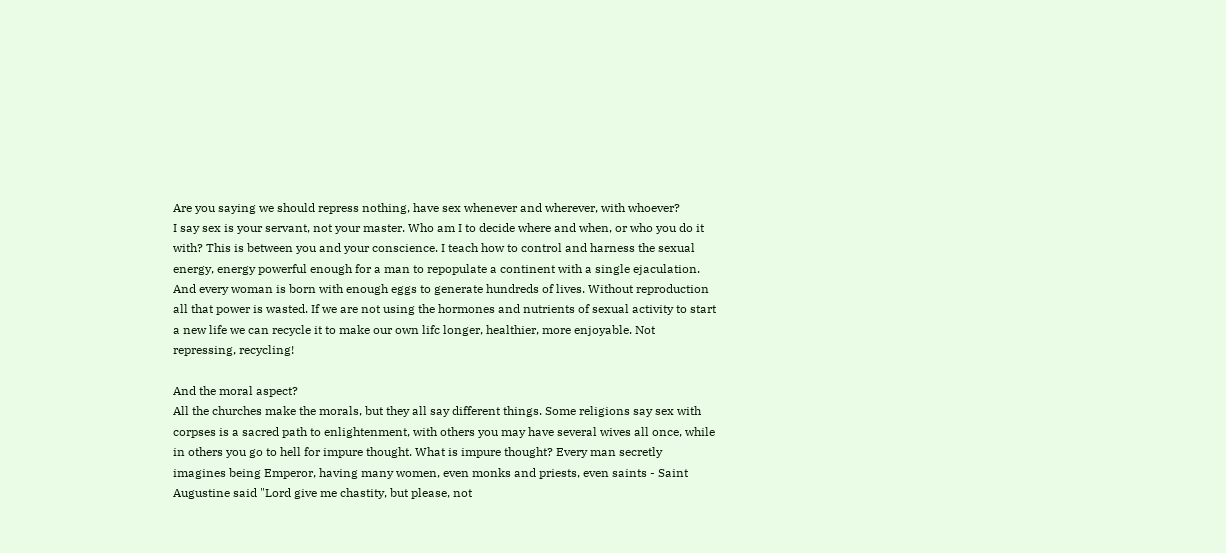Are you saying we should repress nothing, have sex whenever and wherever, with whoever?
I say sex is your servant, not your master. Who am I to decide where and when, or who you do it with? This is between you and your conscience. I teach how to control and harness the sexual energy, energy powerful enough for a man to repopulate a continent with a single ejaculation. And every woman is born with enough eggs to generate hundreds of lives. Without reproduction all that power is wasted. If we are not using the hormones and nutrients of sexual activity to start a new life we can recycle it to make our own lifc longer, healthier, more enjoyable. Not repressing, recycling!

And the moral aspect?
All the churches make the morals, but they all say different things. Some religions say sex with corpses is a sacred path to enlightenment, with others you may have several wives all once, while in others you go to hell for impure thought. What is impure thought? Every man secretly imagines being Emperor, having many women, even monks and priests, even saints - Saint Augustine said "Lord give me chastity, but please, not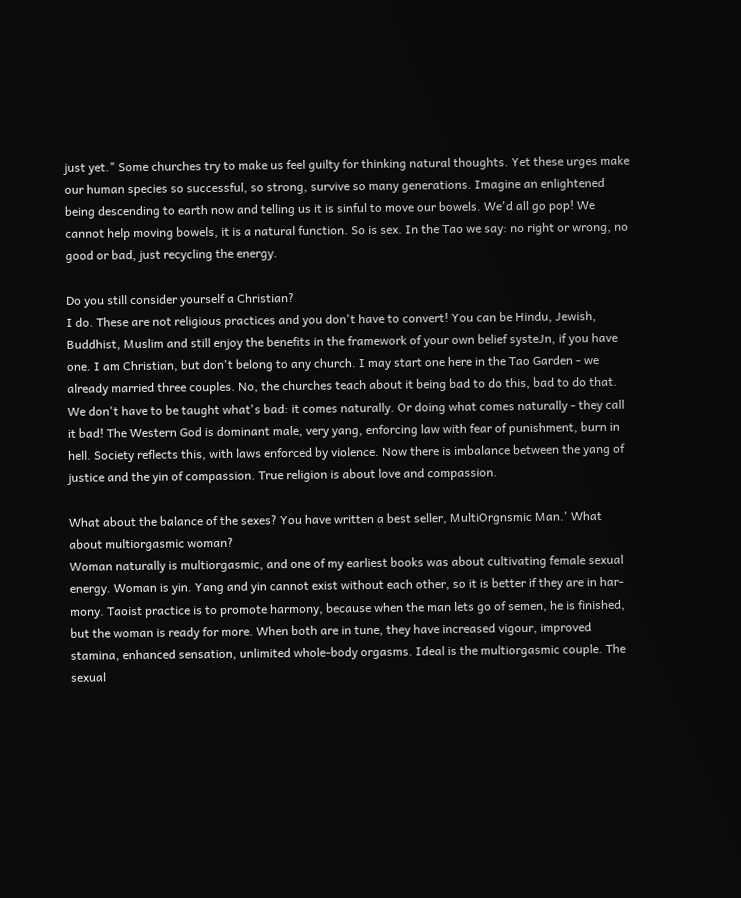just yet." Some churches try to make us feel guilty for thinking natural thoughts. Yet these urges make our human species so successful, so strong, survive so many generations. Imagine an enlightened being descending to earth now and telling us it is sinful to move our bowels. We'd all go pop! We cannot help moving bowels, it is a natural function. So is sex. In the Tao we say: no right or wrong, no good or bad, just recycling the energy.

Do you still consider yourself a Christian?
I do. These are not religious practices and you don't have to convert! You can be Hindu, Jewish, Buddhist, Muslim and still enjoy the benefits in the framework of your own belief systeJn, if you have one. I am Christian, but don't belong to any church. I may start one here in the Tao Garden - we already married three couples. No, the churches teach about it being bad to do this, bad to do that. We don't have to be taught what's bad: it comes naturally. Or doing what comes naturally - they call it bad! The Western God is dominant male, very yang, enforcing law with fear of punishment, burn in hell. Society reflects this, with laws enforced by violence. Now there is imbalance between the yang of justice and the yin of compassion. True religion is about love and compassion.

What about the balance of the sexes? You have written a best seller, MultiOrgnsmic Man.' What about multiorgasmic woman?
Woman naturally is multiorgasmic, and one of my earliest books was about cultivating female sexual energy. Woman is yin. Yang and yin cannot exist without each other, so it is better if they are in har- mony. Taoist practice is to promote harmony, because when the man lets go of semen, he is finished, but the woman is ready for more. When both are in tune, they have increased vigour, improved stamina, enhanced sensation, unlimited whole-body orgasms. Ideal is the multiorgasmic couple. The sexual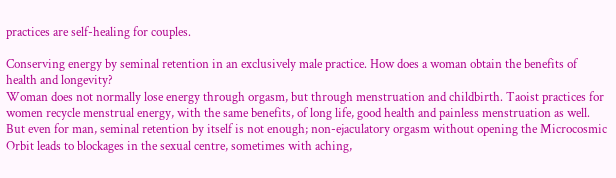practices are self-healing for couples.

Conserving energy by seminal retention in an exclusively male practice. How does a woman obtain the benefits of health and longevity?
Woman does not normally lose energy through orgasm, but through menstruation and childbirth. Taoist practices for women recycle menstrual energy, with the same benefits, of long life, good health and painless menstruation as well. But even for man, seminal retention by itself is not enough; non-ejaculatory orgasm without opening the Microcosmic Orbit leads to blockages in the sexual centre, sometimes with aching,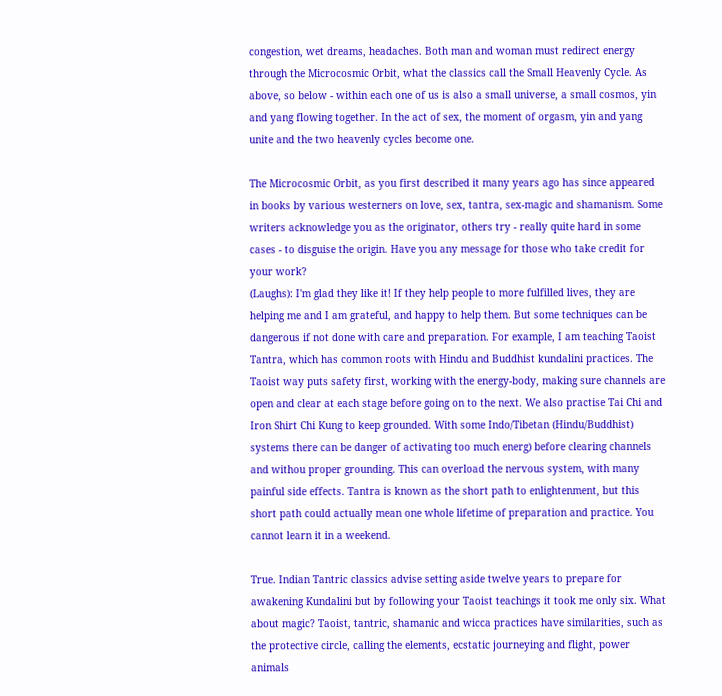congestion, wet dreams, headaches. Both man and woman must redirect energy through the Microcosmic Orbit, what the classics call the Small Heavenly Cycle. As above, so below - within each one of us is also a small universe, a small cosmos, yin and yang flowing together. In the act of sex, the moment of orgasm, yin and yang unite and the two heavenly cycles become one.

The Microcosmic Orbit, as you first described it many years ago has since appeared in books by various westerners on love, sex, tantra, sex-magic and shamanism. Some writers acknowledge you as the originator, others try - really quite hard in some cases - to disguise the origin. Have you any message for those who take credit for your work?
(Laughs): I'm glad they like it! If they help people to more fulfilled lives, they are helping me and I am grateful, and happy to help them. But some techniques can be dangerous if not done with care and preparation. For example, I am teaching Taoist Tantra, which has common roots with Hindu and Buddhist kundalini practices. The Taoist way puts safety first, working with the energy-body, making sure channels are open and clear at each stage before going on to the next. We also practise Tai Chi and Iron Shirt Chi Kung to keep grounded. With some Indo/Tibetan (Hindu/Buddhist) systems there can be danger of activating too much energ) before clearing channels and withou proper grounding. This can overload the nervous system, with many painful side effects. Tantra is known as the short path to enlightenment, but this short path could actually mean one whole lifetime of preparation and practice. You cannot learn it in a weekend.

True. Indian Tantric classics advise setting aside twelve years to prepare for awakening Kundalini but by following your Taoist teachings it took me only six. What about magic? Taoist, tantric, shamanic and wicca practices have similarities, such as the protective circle, calling the elements, ecstatic journeying and flight, power animals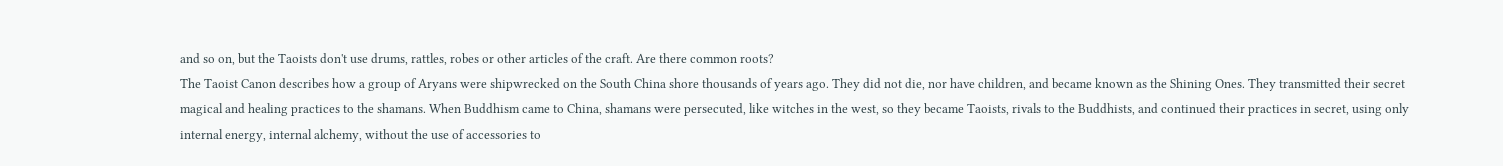and so on, but the Taoists don't use drums, rattles, robes or other articles of the craft. Are there common roots?
The Taoist Canon describes how a group of Aryans were shipwrecked on the South China shore thousands of years ago. They did not die, nor have children, and became known as the Shining Ones. They transmitted their secret magical and healing practices to the shamans. When Buddhism came to China, shamans were persecuted, like witches in the west, so they became Taoists, rivals to the Buddhists, and continued their practices in secret, using only internal energy, internal alchemy, without the use of accessories to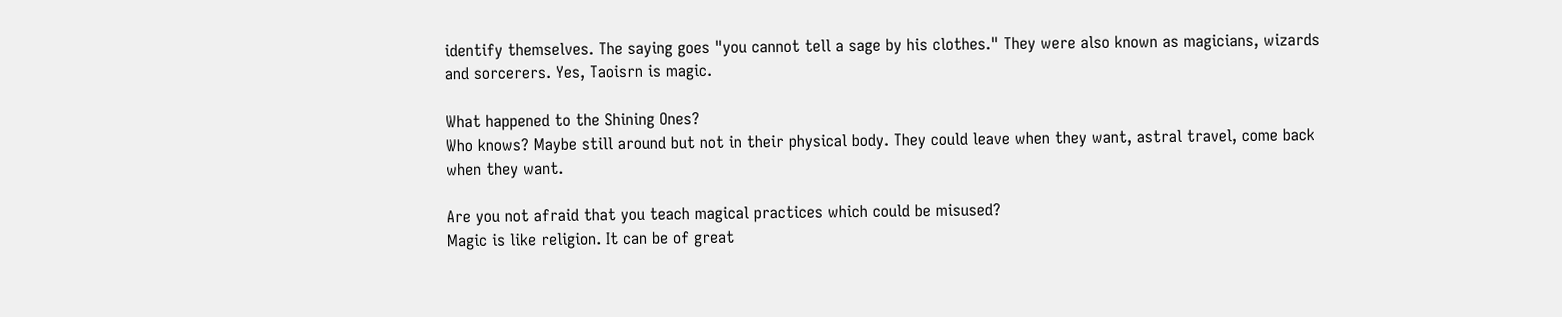identify themselves. The saying goes "you cannot tell a sage by his clothes." They were also known as magicians, wizards and sorcerers. Yes, Taoisrn is magic.

What happened to the Shining Ones?
Who knows? Maybe still around but not in their physical body. They could leave when they want, astral travel, come back when they want.

Are you not afraid that you teach magical practices which could be misused?
Magic is like religion. It can be of great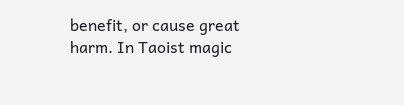benefit, or cause great harm. In Taoist magic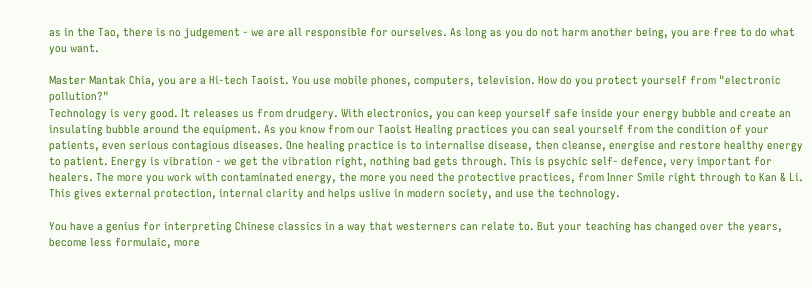as in the Tao, there is no judgement - we are all responsible for ourselves. As long as you do not harm another being, you are free to do what you want.

Master Mantak Chia, you are a Hi-tech Taoist. You use mobile phones, computers, television. How do you protect yourself from "electronic pollution?"
Technology is very good. It releases us from drudgery. With electronics, you can keep yourself safe inside your energy bubble and create an insulating bubble around the equipment. As you know from our Taoist Healing practices you can seal yourself from the condition of your patients, even serious contagious diseases. One healing practice is to internalise disease, then cleanse, energise and restore healthy energy to patient. Energy is vibration - we get the vibration right, nothing bad gets through. This is psychic self- defence, very important for healers. The more you work with contaminated energy, the more you need the protective practices, from Inner Smile right through to Kan & Li. This gives external protection, internal clarity and helps uslive in modern society, and use the technology.

You have a genius for interpreting Chinese classics in a way that westerners can relate to. But your teaching has changed over the years, become less formulaic, more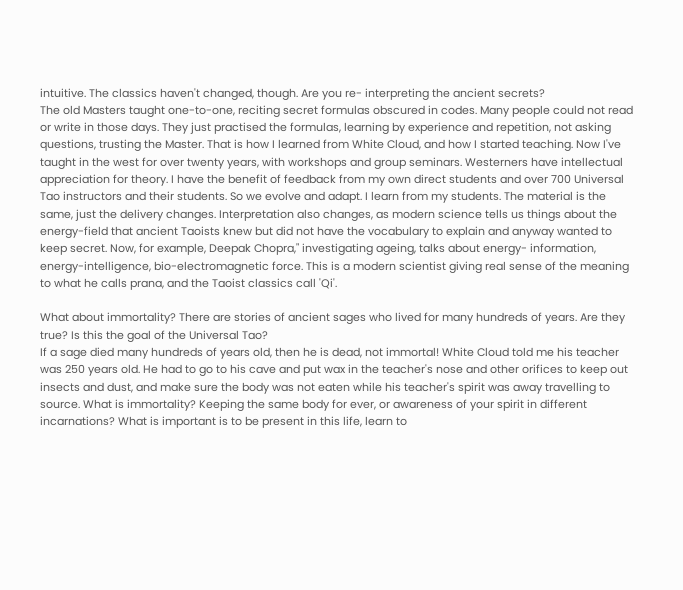intuitive. The classics haven't changed, though. Are you re- interpreting the ancient secrets?
The old Masters taught one-to-one, reciting secret formulas obscured in codes. Many people could not read or write in those days. They just practised the formulas, learning by experience and repetition, not asking questions, trusting the Master. That is how I learned from White Cloud, and how I started teaching. Now I've taught in the west for over twenty years, with workshops and group seminars. Westerners have intellectual appreciation for theory. I have the benefit of feedback from my own direct students and over 700 Universal Tao instructors and their students. So we evolve and adapt. I learn from my students. The material is the same, just the delivery changes. Interpretation also changes, as modern science tells us things about the energy-field that ancient Taoists knew but did not have the vocabulary to explain and anyway wanted to keep secret. Now, for example, Deepak Chopra," investigating ageing, talks about energy- information, energy-intelligence, bio-electromagnetic force. This is a modern scientist giving real sense of the meaning to what he calls prana, and the Taoist classics call 'Qi'.

What about immortality? There are stories of ancient sages who lived for many hundreds of years. Are they true? Is this the goal of the Universal Tao?
If a sage died many hundreds of years old, then he is dead, not immortal! White Cloud told me his teacher was 250 years old. He had to go to his cave and put wax in the teacher's nose and other orifices to keep out insects and dust, and make sure the body was not eaten while his teacher's spirit was away travelling to source. What is immortality? Keeping the same body for ever, or awareness of your spirit in different incarnations? What is important is to be present in this life, learn to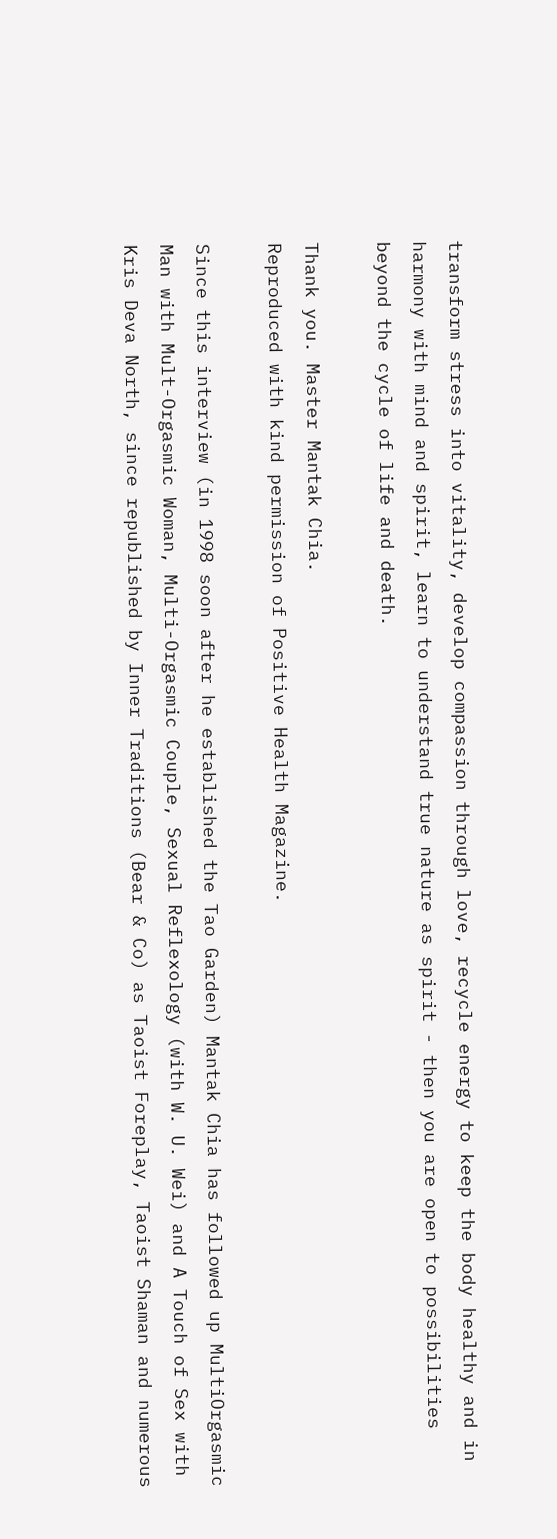transform stress into vitality, develop compassion through love, recycle energy to keep the body healthy and in harmony with mind and spirit, learn to understand true nature as spirit - then you are open to possibilities beyond the cycle of life and death.

Thank you. Master Mantak Chia.
Reproduced with kind permission of Positive Health Magazine.

Since this interview (in 1998 soon after he established the Tao Garden) Mantak Chia has followed up MultiOrgasmic Man with Mult-Orgasmic Woman, Multi-Orgasmic Couple, Sexual Reflexology (with W. U. Wei) and A Touch of Sex with Kris Deva North, since republished by Inner Traditions (Bear & Co) as Taoist Foreplay, Taoist Shaman and numerous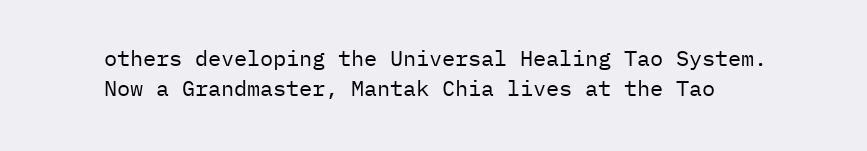others developing the Universal Healing Tao System.
Now a Grandmaster, Mantak Chia lives at the Tao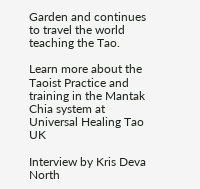Garden and continues to travel the world teaching the Tao.

Learn more about the Taoist Practice and training in the Mantak Chia system at Universal Healing Tao UK

Interview by Kris Deva North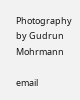Photography by Gudrun Mohrmann

email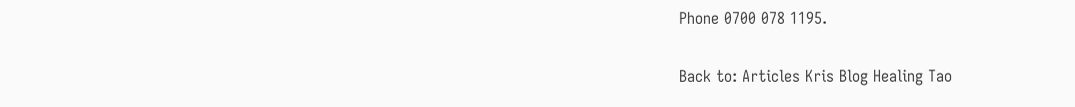Phone 0700 078 1195.

Back to: Articles Kris Blog Healing Tao